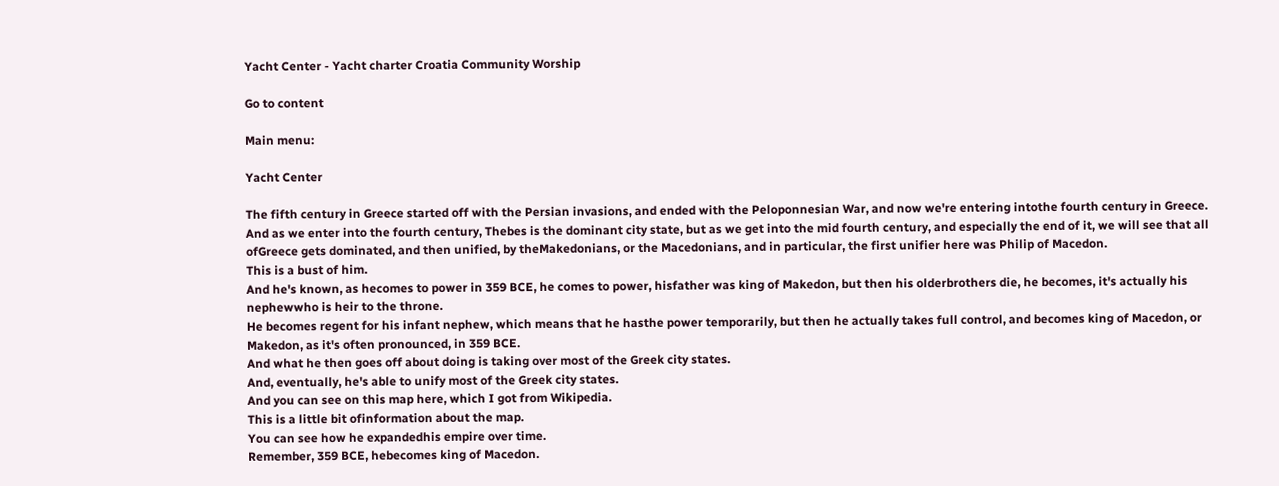Yacht Center - Yacht charter Croatia Community Worship

Go to content

Main menu:

Yacht Center

The fifth century in Greece started off with the Persian invasions, and ended with the Peloponnesian War, and now we're entering intothe fourth century in Greece.
And as we enter into the fourth century, Thebes is the dominant city state, but as we get into the mid fourth century, and especially the end of it, we will see that all ofGreece gets dominated, and then unified, by theMakedonians, or the Macedonians, and in particular, the first unifier here was Philip of Macedon.
This is a bust of him.
And he's known, as hecomes to power in 359 BCE, he comes to power, hisfather was king of Makedon, but then his olderbrothers die, he becomes, it's actually his nephewwho is heir to the throne.
He becomes regent for his infant nephew, which means that he hasthe power temporarily, but then he actually takes full control, and becomes king of Macedon, or Makedon, as it's often pronounced, in 359 BCE.
And what he then goes off about doing is taking over most of the Greek city states.
And, eventually, he's able to unify most of the Greek city states.
And you can see on this map here, which I got from Wikipedia.
This is a little bit ofinformation about the map.
You can see how he expandedhis empire over time.
Remember, 359 BCE, hebecomes king of Macedon.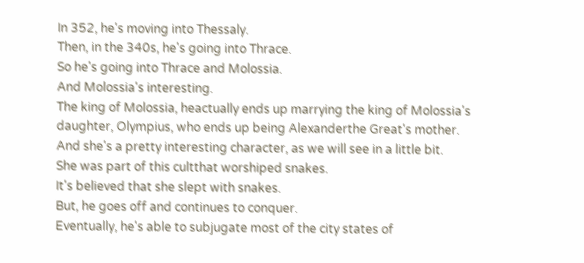In 352, he's moving into Thessaly.
Then, in the 340s, he's going into Thrace.
So he's going into Thrace and Molossia.
And Molossia's interesting.
The king of Molossia, heactually ends up marrying the king of Molossia's daughter, Olympius, who ends up being Alexanderthe Great's mother.
And she's a pretty interesting character, as we will see in a little bit.
She was part of this cultthat worshiped snakes.
It's believed that she slept with snakes.
But, he goes off and continues to conquer.
Eventually, he's able to subjugate most of the city states of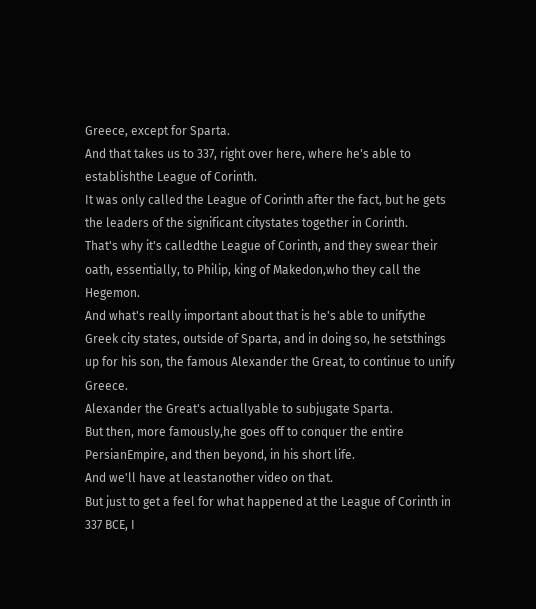Greece, except for Sparta.
And that takes us to 337, right over here, where he's able to establishthe League of Corinth.
It was only called the League of Corinth after the fact, but he gets the leaders of the significant citystates together in Corinth.
That's why it's calledthe League of Corinth, and they swear their oath, essentially, to Philip, king of Makedon,who they call the Hegemon.
And what's really important about that is he's able to unifythe Greek city states, outside of Sparta, and in doing so, he setsthings up for his son, the famous Alexander the Great, to continue to unify Greece.
Alexander the Great's actuallyable to subjugate Sparta.
But then, more famously,he goes off to conquer the entire PersianEmpire, and then beyond, in his short life.
And we'll have at leastanother video on that.
But just to get a feel for what happened at the League of Corinth in 337 BCE, I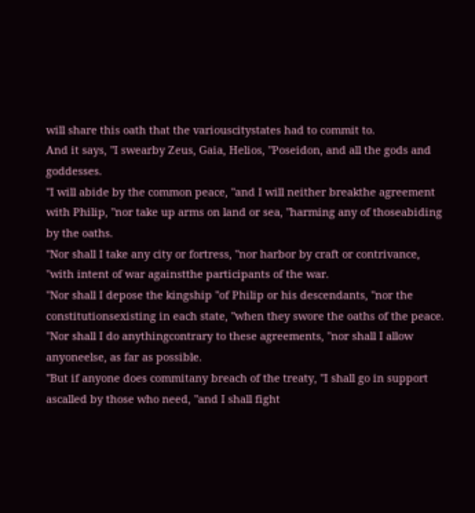will share this oath that the variouscitystates had to commit to.
And it says, "I swearby Zeus, Gaia, Helios, "Poseidon, and all the gods and goddesses.
"I will abide by the common peace, "and I will neither breakthe agreement with Philip, "nor take up arms on land or sea, "harming any of thoseabiding by the oaths.
"Nor shall I take any city or fortress, "nor harbor by craft or contrivance, "with intent of war againstthe participants of the war.
"Nor shall I depose the kingship "of Philip or his descendants, "nor the constitutionsexisting in each state, "when they swore the oaths of the peace.
"Nor shall I do anythingcontrary to these agreements, "nor shall I allow anyoneelse, as far as possible.
"But if anyone does commitany breach of the treaty, "I shall go in support ascalled by those who need, "and I shall fight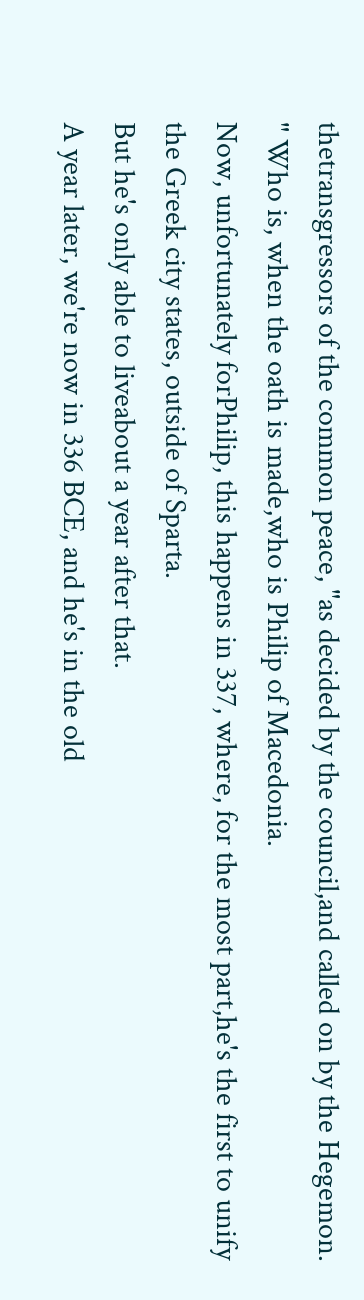thetransgressors of the common peace, "as decided by the council,and called on by the Hegemon.
" Who is, when the oath is made,who is Philip of Macedonia.
Now, unfortunately forPhilip, this happens in 337, where, for the most part,he's the first to unify the Greek city states, outside of Sparta.
But he's only able to liveabout a year after that.
A year later, we're now in 336 BCE, and he's in the old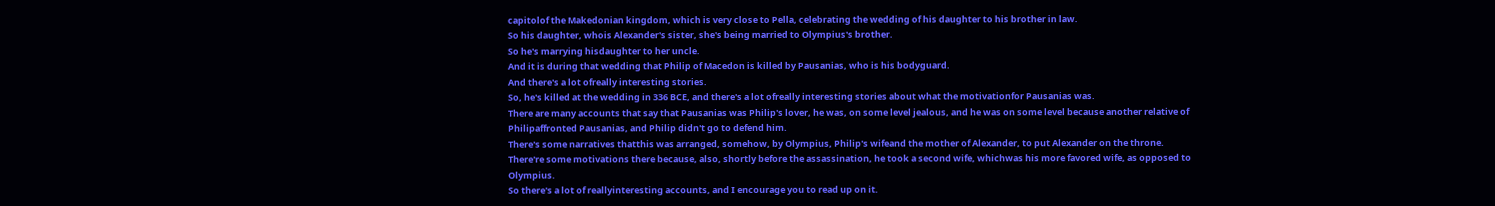capitolof the Makedonian kingdom, which is very close to Pella, celebrating the wedding of his daughter to his brother in law.
So his daughter, whois Alexander's sister, she's being married to Olympius's brother.
So he's marrying hisdaughter to her uncle.
And it is during that wedding that Philip of Macedon is killed by Pausanias, who is his bodyguard.
And there's a lot ofreally interesting stories.
So, he's killed at the wedding in 336 BCE, and there's a lot ofreally interesting stories about what the motivationfor Pausanias was.
There are many accounts that say that Pausanias was Philip's lover, he was, on some level jealous, and he was on some level because another relative of Philipaffronted Pausanias, and Philip didn't go to defend him.
There's some narratives thatthis was arranged, somehow, by Olympius, Philip's wifeand the mother of Alexander, to put Alexander on the throne.
There're some motivations there because, also, shortly before the assassination, he took a second wife, whichwas his more favored wife, as opposed to Olympius.
So there's a lot of reallyinteresting accounts, and I encourage you to read up on it.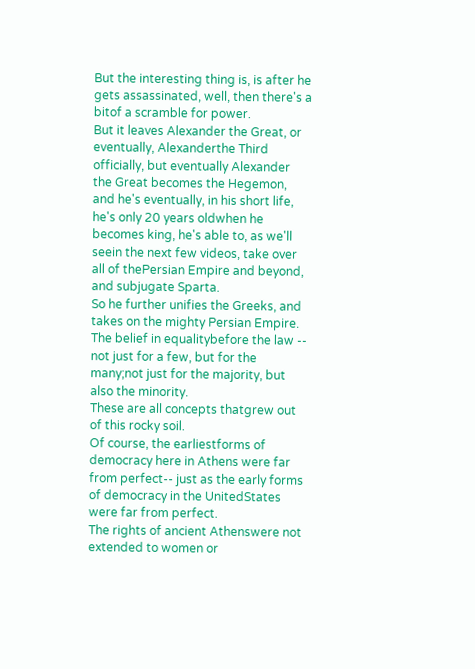But the interesting thing is, is after he gets assassinated, well, then there's a bitof a scramble for power.
But it leaves Alexander the Great, or eventually, Alexanderthe Third officially, but eventually Alexander the Great becomes the Hegemon, and he's eventually, in his short life, he's only 20 years oldwhen he becomes king, he's able to, as we'll seein the next few videos, take over all of thePersian Empire and beyond, and subjugate Sparta.
So he further unifies the Greeks, and takes on the mighty Persian Empire.
The belief in equalitybefore the law -- not just for a few, but for the many;not just for the majority, but also the minority.
These are all concepts thatgrew out of this rocky soil.
Of course, the earliestforms of democracy here in Athens were far from perfect-- just as the early forms of democracy in the UnitedStates were far from perfect.
The rights of ancient Athenswere not extended to women or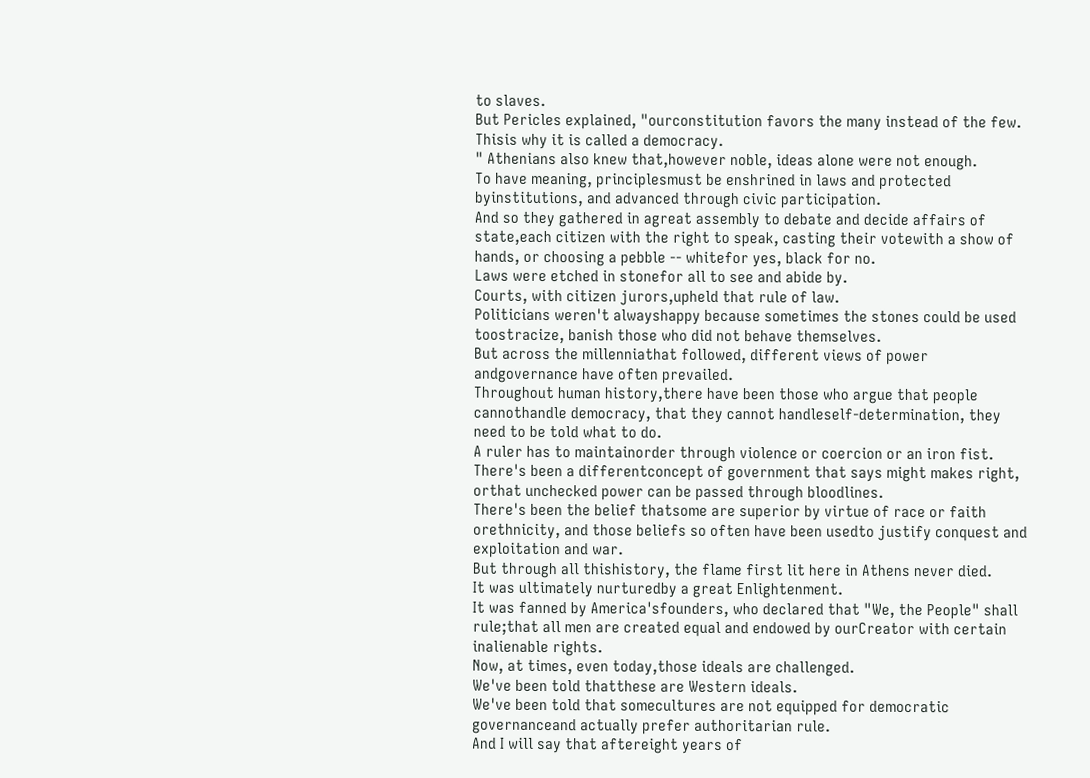to slaves.
But Pericles explained, "ourconstitution favors the many instead of the few.
Thisis why it is called a democracy.
" Athenians also knew that,however noble, ideas alone were not enough.
To have meaning, principlesmust be enshrined in laws and protected byinstitutions, and advanced through civic participation.
And so they gathered in agreat assembly to debate and decide affairs of state,each citizen with the right to speak, casting their votewith a show of hands, or choosing a pebble -- whitefor yes, black for no.
Laws were etched in stonefor all to see and abide by.
Courts, with citizen jurors,upheld that rule of law.
Politicians weren't alwayshappy because sometimes the stones could be used toostracize, banish those who did not behave themselves.
But across the millenniathat followed, different views of power andgovernance have often prevailed.
Throughout human history,there have been those who argue that people cannothandle democracy, that they cannot handleself-determination, they need to be told what to do.
A ruler has to maintainorder through violence or coercion or an iron fist.
There's been a differentconcept of government that says might makes right, orthat unchecked power can be passed through bloodlines.
There's been the belief thatsome are superior by virtue of race or faith orethnicity, and those beliefs so often have been usedto justify conquest and exploitation and war.
But through all thishistory, the flame first lit here in Athens never died.
It was ultimately nurturedby a great Enlightenment.
It was fanned by America'sfounders, who declared that "We, the People" shall rule;that all men are created equal and endowed by ourCreator with certain inalienable rights.
Now, at times, even today,those ideals are challenged.
We've been told thatthese are Western ideals.
We've been told that somecultures are not equipped for democratic governanceand actually prefer authoritarian rule.
And I will say that aftereight years of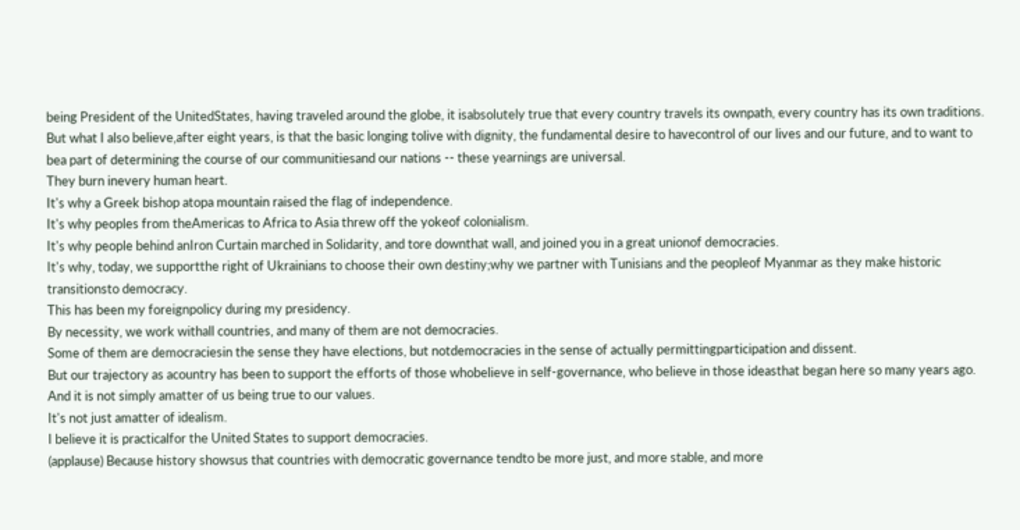being President of the UnitedStates, having traveled around the globe, it isabsolutely true that every country travels its ownpath, every country has its own traditions.
But what I also believe,after eight years, is that the basic longing tolive with dignity, the fundamental desire to havecontrol of our lives and our future, and to want to bea part of determining the course of our communitiesand our nations -- these yearnings are universal.
They burn inevery human heart.
It's why a Greek bishop atopa mountain raised the flag of independence.
It's why peoples from theAmericas to Africa to Asia threw off the yokeof colonialism.
It's why people behind anIron Curtain marched in Solidarity, and tore downthat wall, and joined you in a great unionof democracies.
It's why, today, we supportthe right of Ukrainians to choose their own destiny;why we partner with Tunisians and the peopleof Myanmar as they make historic transitionsto democracy.
This has been my foreignpolicy during my presidency.
By necessity, we work withall countries, and many of them are not democracies.
Some of them are democraciesin the sense they have elections, but notdemocracies in the sense of actually permittingparticipation and dissent.
But our trajectory as acountry has been to support the efforts of those whobelieve in self-governance, who believe in those ideasthat began here so many years ago.
And it is not simply amatter of us being true to our values.
It's not just amatter of idealism.
I believe it is practicalfor the United States to support democracies.
(applause) Because history showsus that countries with democratic governance tendto be more just, and more stable, and more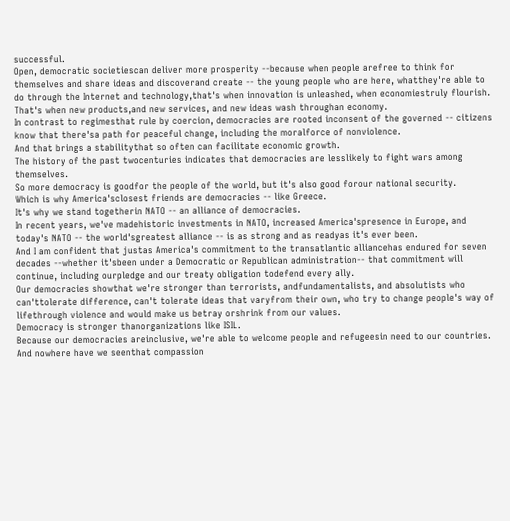successful.
Open, democratic societiescan deliver more prosperity --because when people arefree to think for themselves and share ideas and discoverand create -- the young people who are here, whatthey're able to do through the Internet and technology,that's when innovation is unleashed, when economiestruly flourish.
That's when new products,and new services, and new ideas wash throughan economy.
In contrast to regimesthat rule by coercion, democracies are rooted inconsent of the governed -- citizens know that there'sa path for peaceful change, including the moralforce of nonviolence.
And that brings a stabilitythat so often can facilitate economic growth.
The history of the past twocenturies indicates that democracies are lesslikely to fight wars among themselves.
So more democracy is goodfor the people of the world, but it's also good forour national security.
Which is why America'sclosest friends are democracies -- like Greece.
It's why we stand togetherin NATO -- an alliance of democracies.
In recent years, we've madehistoric investments in NATO, increased America'spresence in Europe, and today's NATO -- the world'sgreatest alliance -- is as strong and as readyas it's ever been.
And I am confident that justas America's commitment to the transatlantic alliancehas endured for seven decades --whether it'sbeen under a Democratic or Republican administration-- that commitment will continue, including ourpledge and our treaty obligation todefend every ally.
Our democracies showthat we're stronger than terrorists, andfundamentalists, and absolutists who can'ttolerate difference, can't tolerate ideas that varyfrom their own, who try to change people's way of lifethrough violence and would make us betray orshrink from our values.
Democracy is stronger thanorganizations like ISIL.
Because our democracies areinclusive, we're able to welcome people and refugeesin need to our countries.
And nowhere have we seenthat compassion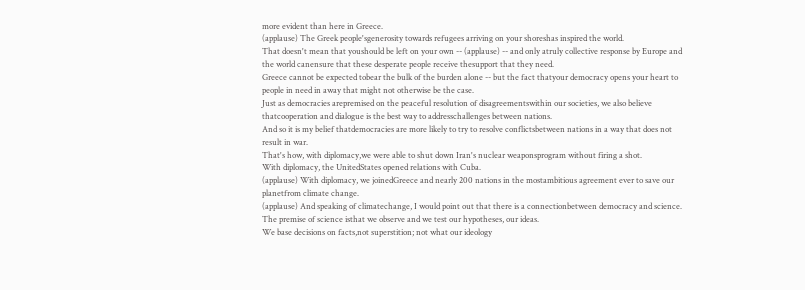more evident than here in Greece.
(applause) The Greek people'sgenerosity towards refugees arriving on your shoreshas inspired the world.
That doesn't mean that youshould be left on your own -- (applause) -- and only atruly collective response by Europe and the world canensure that these desperate people receive thesupport that they need.
Greece cannot be expected tobear the bulk of the burden alone -- but the fact thatyour democracy opens your heart to people in need in away that might not otherwise be the case.
Just as democracies arepremised on the peaceful resolution of disagreementswithin our societies, we also believe thatcooperation and dialogue is the best way to addresschallenges between nations.
And so it is my belief thatdemocracies are more likely to try to resolve conflictsbetween nations in a way that does not result in war.
That's how, with diplomacy,we were able to shut down Iran's nuclear weaponsprogram without firing a shot.
With diplomacy, the UnitedStates opened relations with Cuba.
(applause) With diplomacy, we joinedGreece and nearly 200 nations in the mostambitious agreement ever to save our planetfrom climate change.
(applause) And speaking of climatechange, I would point out that there is a connectionbetween democracy and science.
The premise of science isthat we observe and we test our hypotheses, our ideas.
We base decisions on facts,not superstition; not what our ideology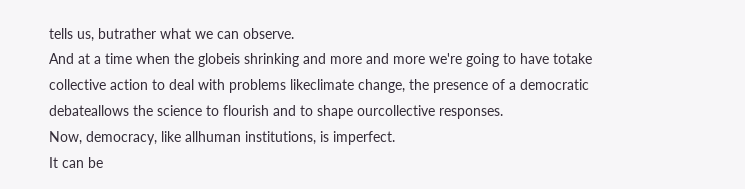tells us, butrather what we can observe.
And at a time when the globeis shrinking and more and more we're going to have totake collective action to deal with problems likeclimate change, the presence of a democratic debateallows the science to flourish and to shape ourcollective responses.
Now, democracy, like allhuman institutions, is imperfect.
It can be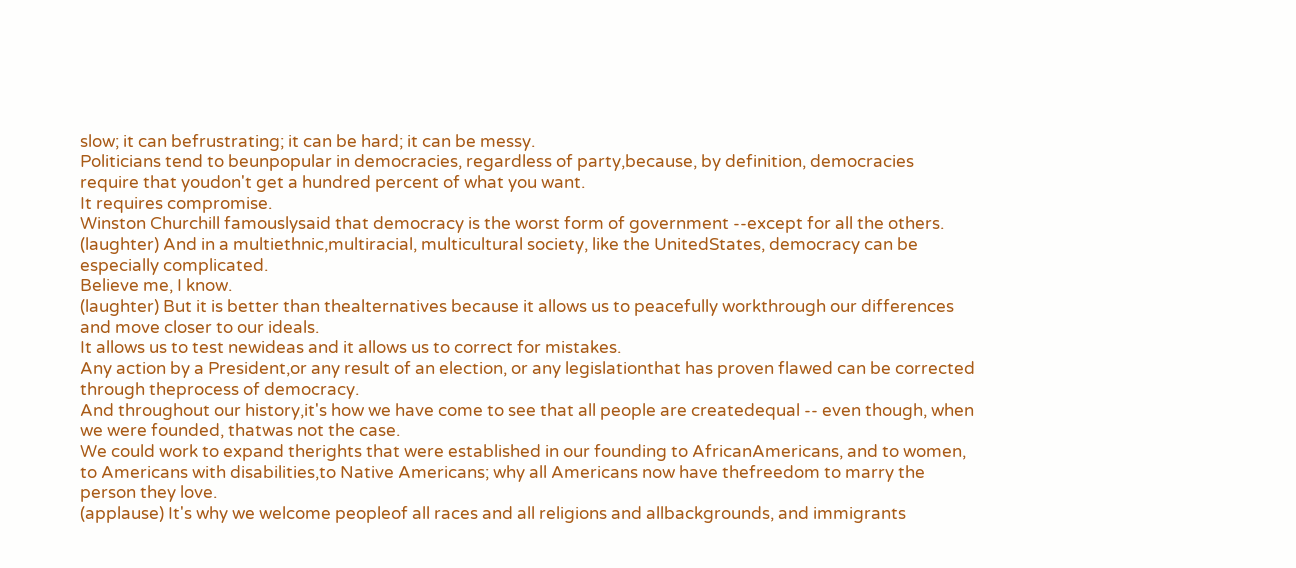slow; it can befrustrating; it can be hard; it can be messy.
Politicians tend to beunpopular in democracies, regardless of party,because, by definition, democracies require that youdon't get a hundred percent of what you want.
It requires compromise.
Winston Churchill famouslysaid that democracy is the worst form of government --except for all the others.
(laughter) And in a multiethnic,multiracial, multicultural society, like the UnitedStates, democracy can be especially complicated.
Believe me, I know.
(laughter) But it is better than thealternatives because it allows us to peacefully workthrough our differences and move closer to our ideals.
It allows us to test newideas and it allows us to correct for mistakes.
Any action by a President,or any result of an election, or any legislationthat has proven flawed can be corrected through theprocess of democracy.
And throughout our history,it's how we have come to see that all people are createdequal -- even though, when we were founded, thatwas not the case.
We could work to expand therights that were established in our founding to AfricanAmericans, and to women, to Americans with disabilities,to Native Americans; why all Americans now have thefreedom to marry the person they love.
(applause) It's why we welcome peopleof all races and all religions and allbackgrounds, and immigrants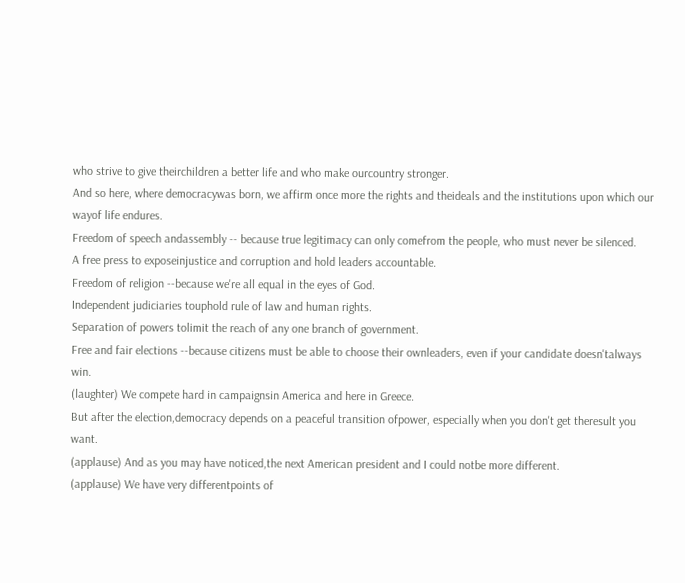who strive to give theirchildren a better life and who make ourcountry stronger.
And so here, where democracywas born, we affirm once more the rights and theideals and the institutions upon which our wayof life endures.
Freedom of speech andassembly -- because true legitimacy can only comefrom the people, who must never be silenced.
A free press to exposeinjustice and corruption and hold leaders accountable.
Freedom of religion --because we're all equal in the eyes of God.
Independent judiciaries touphold rule of law and human rights.
Separation of powers tolimit the reach of any one branch of government.
Free and fair elections --because citizens must be able to choose their ownleaders, even if your candidate doesn'talways win.
(laughter) We compete hard in campaignsin America and here in Greece.
But after the election,democracy depends on a peaceful transition ofpower, especially when you don't get theresult you want.
(applause) And as you may have noticed,the next American president and I could notbe more different.
(applause) We have very differentpoints of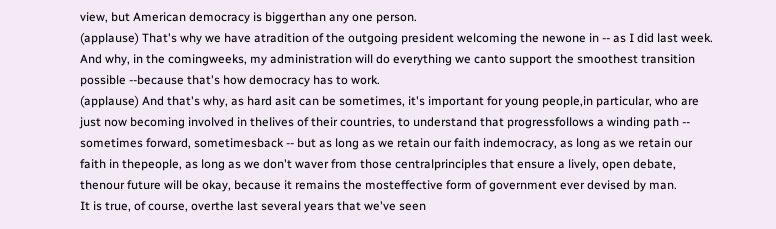view, but American democracy is biggerthan any one person.
(applause) That's why we have atradition of the outgoing president welcoming the newone in -- as I did last week.
And why, in the comingweeks, my administration will do everything we canto support the smoothest transition possible --because that's how democracy has to work.
(applause) And that's why, as hard asit can be sometimes, it's important for young people,in particular, who are just now becoming involved in thelives of their countries, to understand that progressfollows a winding path -- sometimes forward, sometimesback -- but as long as we retain our faith indemocracy, as long as we retain our faith in thepeople, as long as we don't waver from those centralprinciples that ensure a lively, open debate, thenour future will be okay, because it remains the mosteffective form of government ever devised by man.
It is true, of course, overthe last several years that we've seen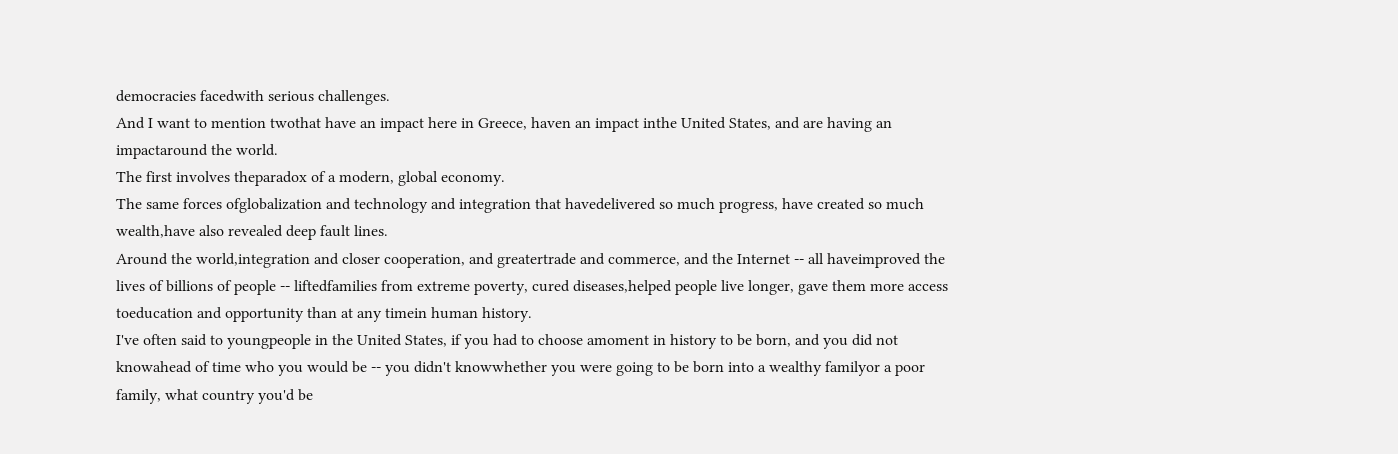democracies facedwith serious challenges.
And I want to mention twothat have an impact here in Greece, haven an impact inthe United States, and are having an impactaround the world.
The first involves theparadox of a modern, global economy.
The same forces ofglobalization and technology and integration that havedelivered so much progress, have created so much wealth,have also revealed deep fault lines.
Around the world,integration and closer cooperation, and greatertrade and commerce, and the Internet -- all haveimproved the lives of billions of people -- liftedfamilies from extreme poverty, cured diseases,helped people live longer, gave them more access toeducation and opportunity than at any timein human history.
I've often said to youngpeople in the United States, if you had to choose amoment in history to be born, and you did not knowahead of time who you would be -- you didn't knowwhether you were going to be born into a wealthy familyor a poor family, what country you'd be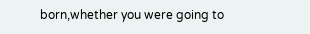born,whether you were going to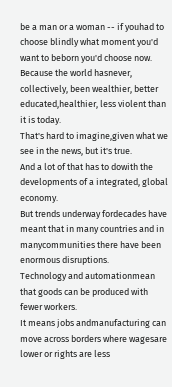be a man or a woman -- if youhad to choose blindly what moment you'd want to beborn you'd choose now.
Because the world hasnever, collectively, been wealthier, better educated,healthier, less violent than it is today.
That's hard to imagine,given what we see in the news, but it's true.
And a lot of that has to dowith the developments of a integrated, global economy.
But trends underway fordecades have meant that in many countries and in manycommunities there have been enormous disruptions.
Technology and automationmean that goods can be produced with fewer workers.
It means jobs andmanufacturing can move across borders where wagesare lower or rights are less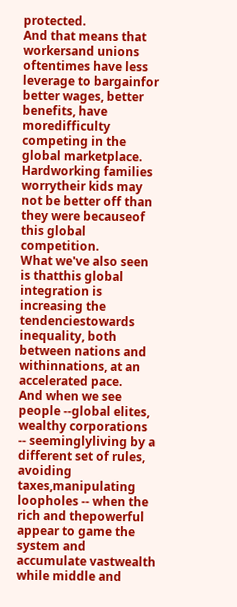protected.
And that means that workersand unions oftentimes have less leverage to bargainfor better wages, better benefits, have moredifficulty competing in the global marketplace.
Hardworking families worrytheir kids may not be better off than they were becauseof this global competition.
What we've also seen is thatthis global integration is increasing the tendenciestowards inequality, both between nations and withinnations, at an accelerated pace.
And when we see people --global elites, wealthy corporations -- seeminglyliving by a different set of rules, avoiding taxes,manipulating loopholes -- when the rich and thepowerful appear to game the system and accumulate vastwealth while middle and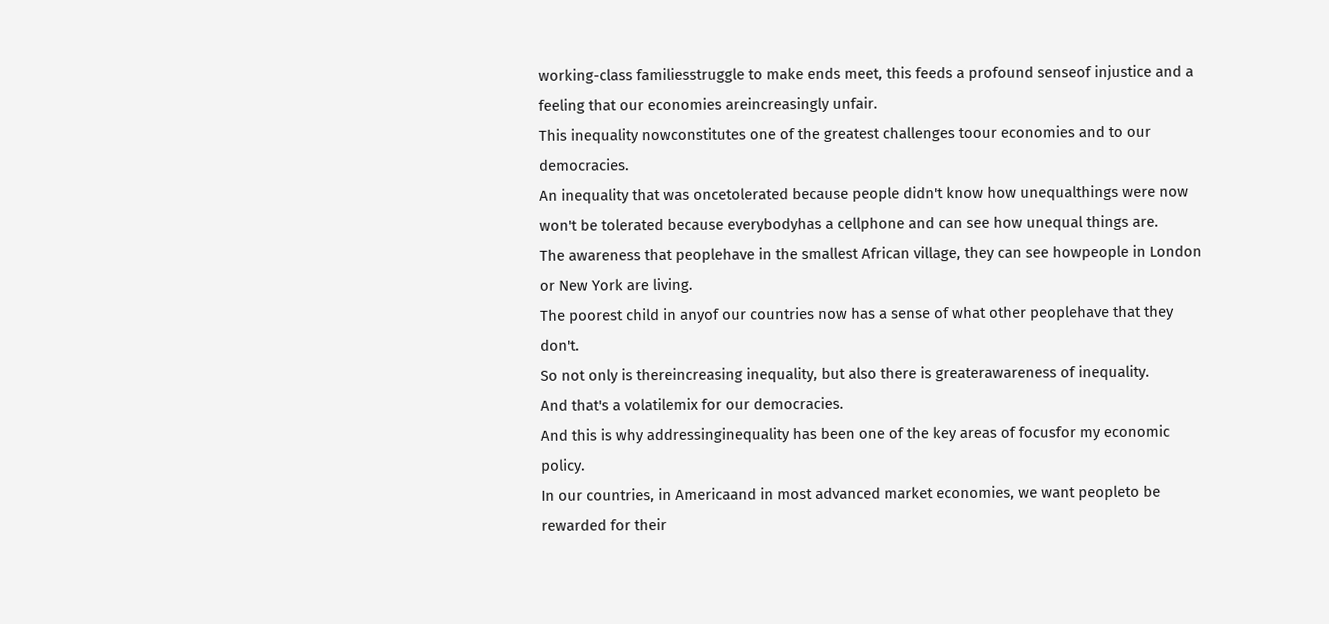working-class familiesstruggle to make ends meet, this feeds a profound senseof injustice and a feeling that our economies areincreasingly unfair.
This inequality nowconstitutes one of the greatest challenges toour economies and to our democracies.
An inequality that was oncetolerated because people didn't know how unequalthings were now won't be tolerated because everybodyhas a cellphone and can see how unequal things are.
The awareness that peoplehave in the smallest African village, they can see howpeople in London or New York are living.
The poorest child in anyof our countries now has a sense of what other peoplehave that they don't.
So not only is thereincreasing inequality, but also there is greaterawareness of inequality.
And that's a volatilemix for our democracies.
And this is why addressinginequality has been one of the key areas of focusfor my economic policy.
In our countries, in Americaand in most advanced market economies, we want peopleto be rewarded for their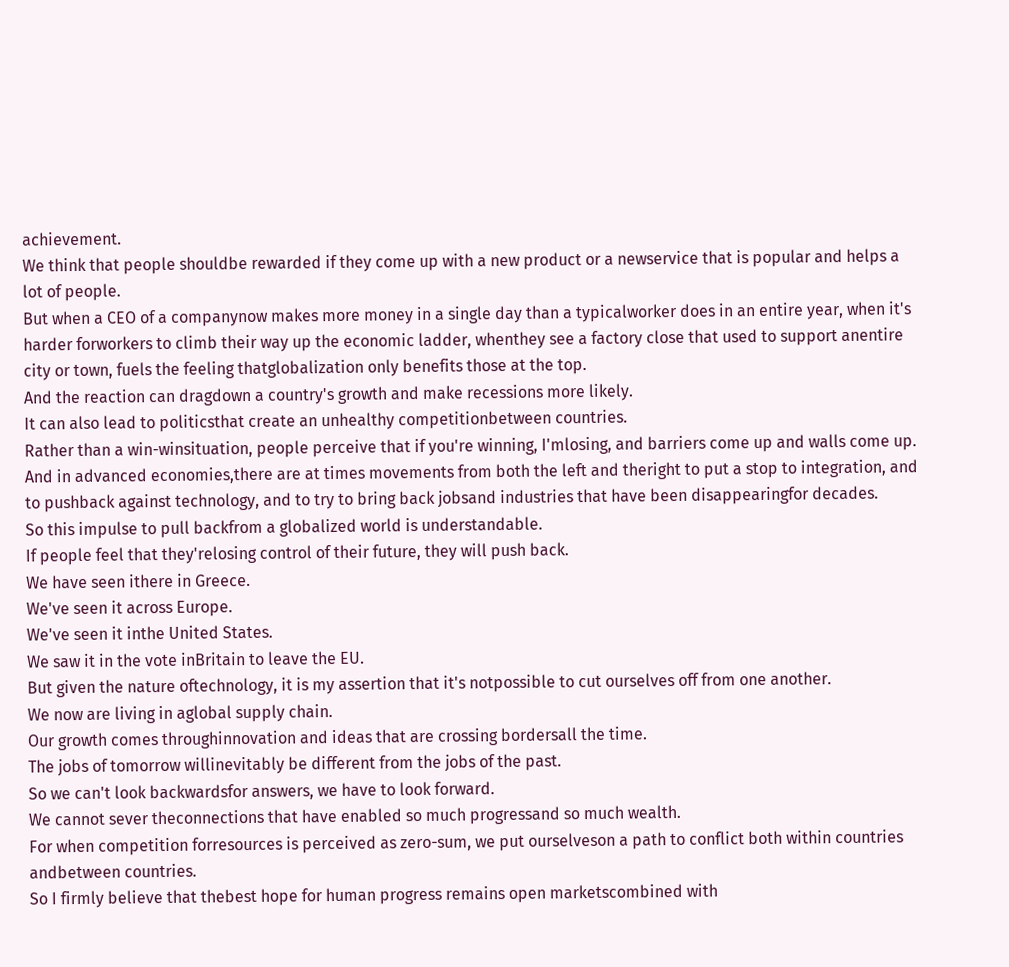achievement.
We think that people shouldbe rewarded if they come up with a new product or a newservice that is popular and helps a lot of people.
But when a CEO of a companynow makes more money in a single day than a typicalworker does in an entire year, when it's harder forworkers to climb their way up the economic ladder, whenthey see a factory close that used to support anentire city or town, fuels the feeling thatglobalization only benefits those at the top.
And the reaction can dragdown a country's growth and make recessions more likely.
It can also lead to politicsthat create an unhealthy competitionbetween countries.
Rather than a win-winsituation, people perceive that if you're winning, I'mlosing, and barriers come up and walls come up.
And in advanced economies,there are at times movements from both the left and theright to put a stop to integration, and to pushback against technology, and to try to bring back jobsand industries that have been disappearingfor decades.
So this impulse to pull backfrom a globalized world is understandable.
If people feel that they'relosing control of their future, they will push back.
We have seen ithere in Greece.
We've seen it across Europe.
We've seen it inthe United States.
We saw it in the vote inBritain to leave the EU.
But given the nature oftechnology, it is my assertion that it's notpossible to cut ourselves off from one another.
We now are living in aglobal supply chain.
Our growth comes throughinnovation and ideas that are crossing bordersall the time.
The jobs of tomorrow willinevitably be different from the jobs of the past.
So we can't look backwardsfor answers, we have to look forward.
We cannot sever theconnections that have enabled so much progressand so much wealth.
For when competition forresources is perceived as zero-sum, we put ourselveson a path to conflict both within countries andbetween countries.
So I firmly believe that thebest hope for human progress remains open marketscombined with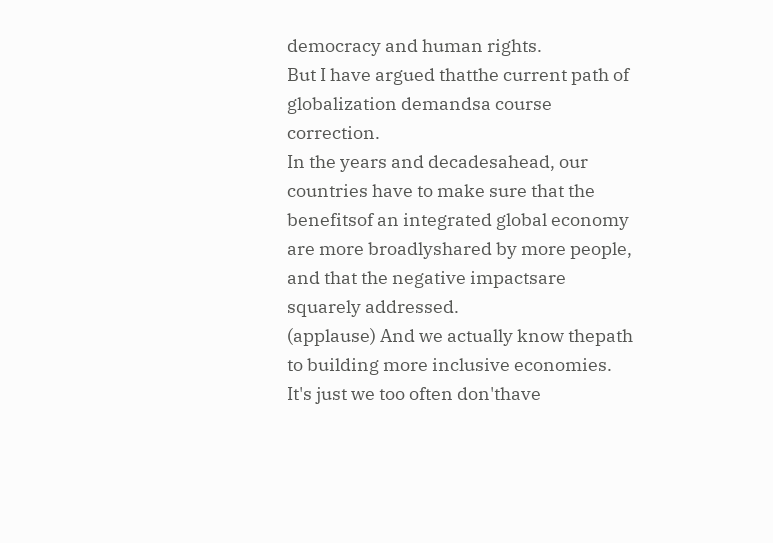democracy and human rights.
But I have argued thatthe current path of globalization demandsa course correction.
In the years and decadesahead, our countries have to make sure that the benefitsof an integrated global economy are more broadlyshared by more people, and that the negative impactsare squarely addressed.
(applause) And we actually know thepath to building more inclusive economies.
It's just we too often don'thave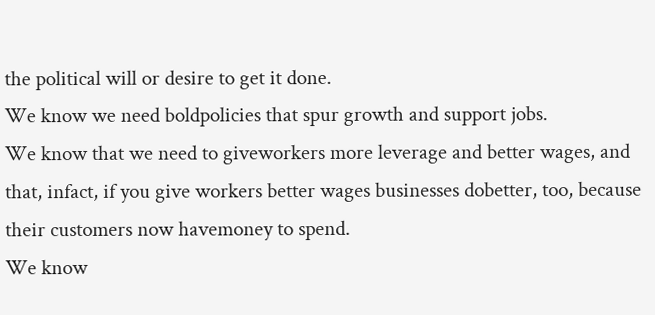the political will or desire to get it done.
We know we need boldpolicies that spur growth and support jobs.
We know that we need to giveworkers more leverage and better wages, and that, infact, if you give workers better wages businesses dobetter, too, because their customers now havemoney to spend.
We know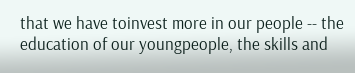that we have toinvest more in our people -- the education of our youngpeople, the skills and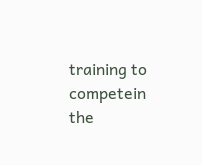training to competein the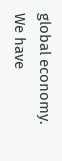global economy.
We have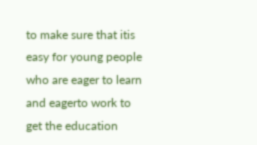to make sure that itis easy for young people who are eager to learn and eagerto work to get the education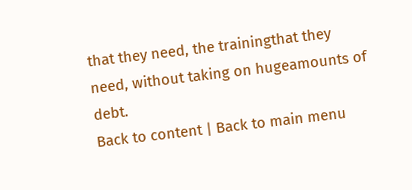that they need, the trainingthat they need, without taking on hugeamounts of debt.
Back to content | Back to main menu